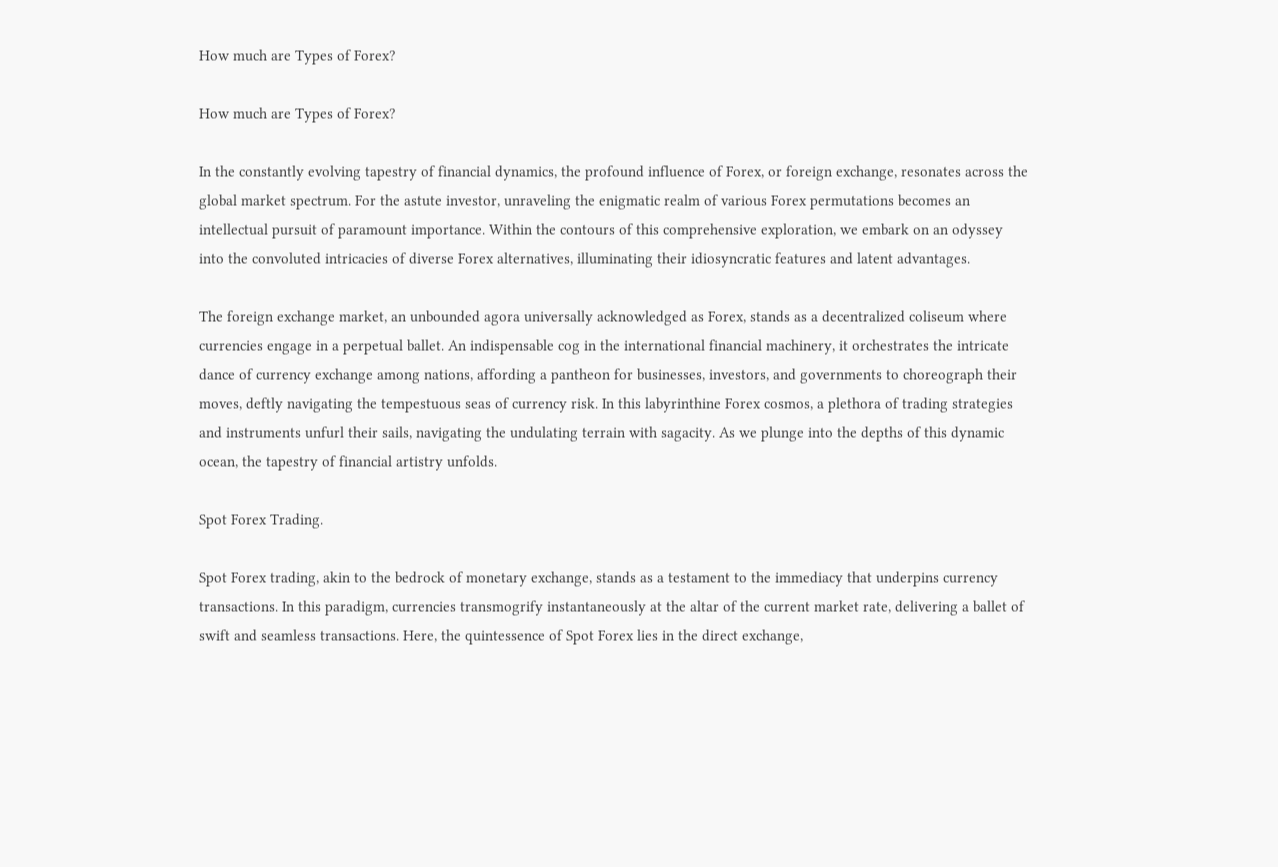How much are Types of Forex?

How much are Types of Forex?

In the constantly evolving tapestry of financial dynamics, the profound influence of Forex, or foreign exchange, resonates across the global market spectrum. For the astute investor, unraveling the enigmatic realm of various Forex permutations becomes an intellectual pursuit of paramount importance. Within the contours of this comprehensive exploration, we embark on an odyssey into the convoluted intricacies of diverse Forex alternatives, illuminating their idiosyncratic features and latent advantages.

The foreign exchange market, an unbounded agora universally acknowledged as Forex, stands as a decentralized coliseum where currencies engage in a perpetual ballet. An indispensable cog in the international financial machinery, it orchestrates the intricate dance of currency exchange among nations, affording a pantheon for businesses, investors, and governments to choreograph their moves, deftly navigating the tempestuous seas of currency risk. In this labyrinthine Forex cosmos, a plethora of trading strategies and instruments unfurl their sails, navigating the undulating terrain with sagacity. As we plunge into the depths of this dynamic ocean, the tapestry of financial artistry unfolds.

Spot Forex Trading.

Spot Forex trading, akin to the bedrock of monetary exchange, stands as a testament to the immediacy that underpins currency transactions. In this paradigm, currencies transmogrify instantaneously at the altar of the current market rate, delivering a ballet of swift and seamless transactions. Here, the quintessence of Spot Forex lies in the direct exchange,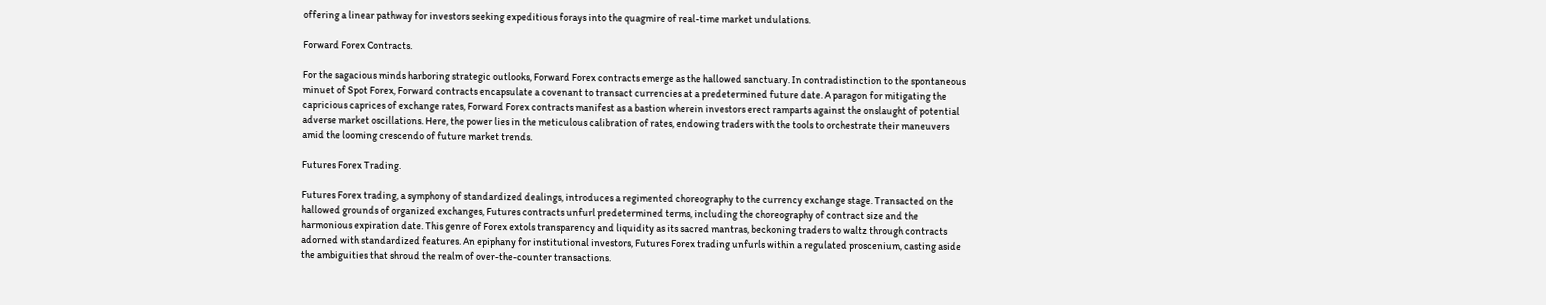offering a linear pathway for investors seeking expeditious forays into the quagmire of real-time market undulations.

Forward Forex Contracts.

For the sagacious minds harboring strategic outlooks, Forward Forex contracts emerge as the hallowed sanctuary. In contradistinction to the spontaneous minuet of Spot Forex, Forward contracts encapsulate a covenant to transact currencies at a predetermined future date. A paragon for mitigating the capricious caprices of exchange rates, Forward Forex contracts manifest as a bastion wherein investors erect ramparts against the onslaught of potential adverse market oscillations. Here, the power lies in the meticulous calibration of rates, endowing traders with the tools to orchestrate their maneuvers amid the looming crescendo of future market trends.

Futures Forex Trading.

Futures Forex trading, a symphony of standardized dealings, introduces a regimented choreography to the currency exchange stage. Transacted on the hallowed grounds of organized exchanges, Futures contracts unfurl predetermined terms, including the choreography of contract size and the harmonious expiration date. This genre of Forex extols transparency and liquidity as its sacred mantras, beckoning traders to waltz through contracts adorned with standardized features. An epiphany for institutional investors, Futures Forex trading unfurls within a regulated proscenium, casting aside the ambiguities that shroud the realm of over-the-counter transactions.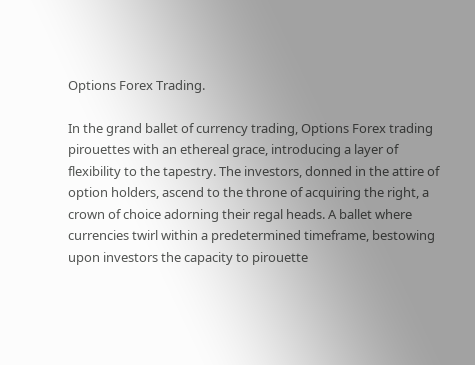Options Forex Trading.

In the grand ballet of currency trading, Options Forex trading pirouettes with an ethereal grace, introducing a layer of flexibility to the tapestry. The investors, donned in the attire of option holders, ascend to the throne of acquiring the right, a crown of choice adorning their regal heads. A ballet where currencies twirl within a predetermined timeframe, bestowing upon investors the capacity to pirouette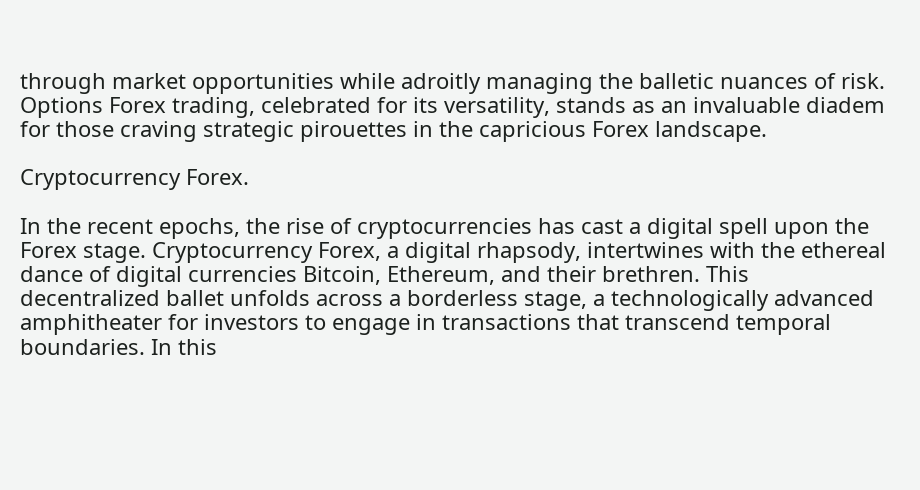through market opportunities while adroitly managing the balletic nuances of risk. Options Forex trading, celebrated for its versatility, stands as an invaluable diadem for those craving strategic pirouettes in the capricious Forex landscape.

Cryptocurrency Forex.

In the recent epochs, the rise of cryptocurrencies has cast a digital spell upon the Forex stage. Cryptocurrency Forex, a digital rhapsody, intertwines with the ethereal dance of digital currencies Bitcoin, Ethereum, and their brethren. This decentralized ballet unfolds across a borderless stage, a technologically advanced amphitheater for investors to engage in transactions that transcend temporal boundaries. In this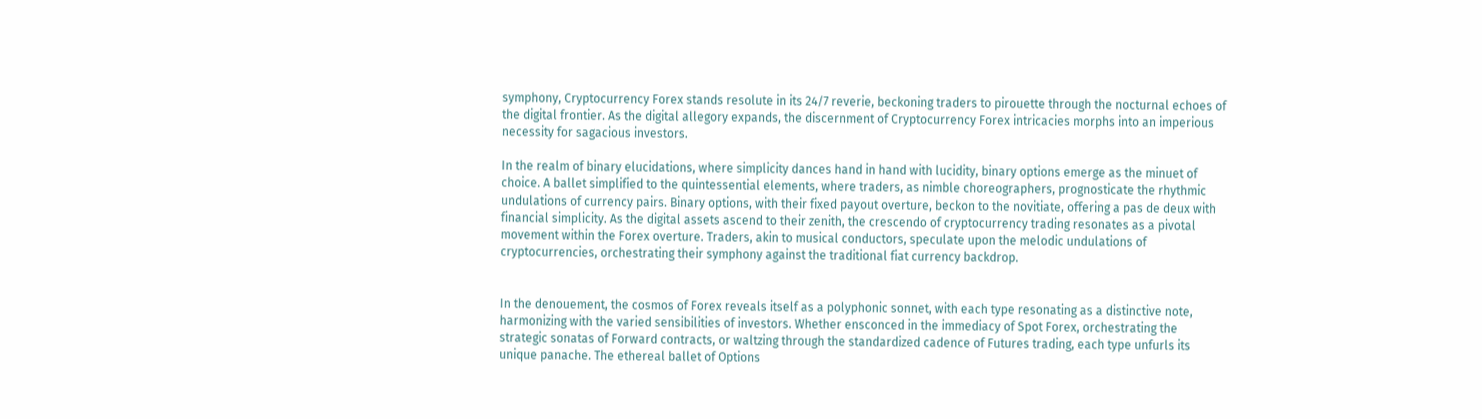symphony, Cryptocurrency Forex stands resolute in its 24/7 reverie, beckoning traders to pirouette through the nocturnal echoes of the digital frontier. As the digital allegory expands, the discernment of Cryptocurrency Forex intricacies morphs into an imperious necessity for sagacious investors.

In the realm of binary elucidations, where simplicity dances hand in hand with lucidity, binary options emerge as the minuet of choice. A ballet simplified to the quintessential elements, where traders, as nimble choreographers, prognosticate the rhythmic undulations of currency pairs. Binary options, with their fixed payout overture, beckon to the novitiate, offering a pas de deux with financial simplicity. As the digital assets ascend to their zenith, the crescendo of cryptocurrency trading resonates as a pivotal movement within the Forex overture. Traders, akin to musical conductors, speculate upon the melodic undulations of cryptocurrencies, orchestrating their symphony against the traditional fiat currency backdrop.


In the denouement, the cosmos of Forex reveals itself as a polyphonic sonnet, with each type resonating as a distinctive note, harmonizing with the varied sensibilities of investors. Whether ensconced in the immediacy of Spot Forex, orchestrating the strategic sonatas of Forward contracts, or waltzing through the standardized cadence of Futures trading, each type unfurls its unique panache. The ethereal ballet of Options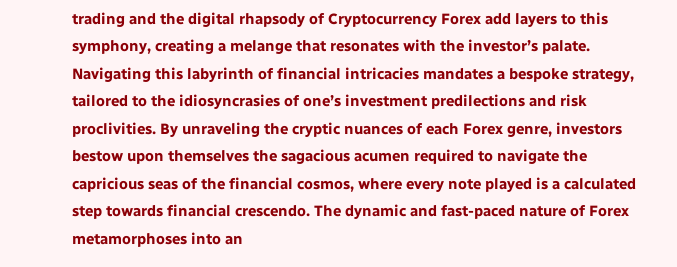trading and the digital rhapsody of Cryptocurrency Forex add layers to this symphony, creating a melange that resonates with the investor’s palate.
Navigating this labyrinth of financial intricacies mandates a bespoke strategy, tailored to the idiosyncrasies of one’s investment predilections and risk proclivities. By unraveling the cryptic nuances of each Forex genre, investors bestow upon themselves the sagacious acumen required to navigate the capricious seas of the financial cosmos, where every note played is a calculated step towards financial crescendo. The dynamic and fast-paced nature of Forex metamorphoses into an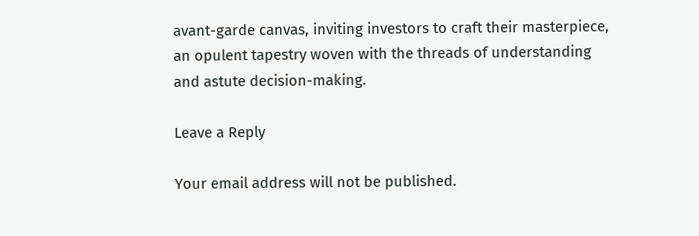avant-garde canvas, inviting investors to craft their masterpiece, an opulent tapestry woven with the threads of understanding and astute decision-making.

Leave a Reply

Your email address will not be published.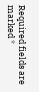Required fields are marked *